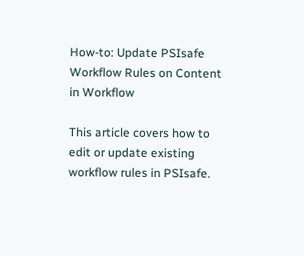How-to: Update PSIsafe Workflow Rules on Content in Workflow

This article covers how to edit or update existing workflow rules in PSIsafe.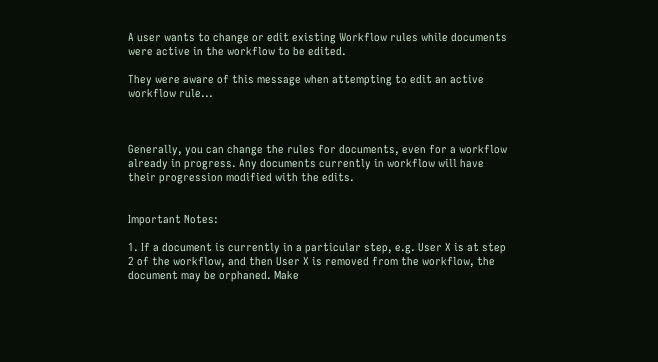A user wants to change or edit existing Workflow rules while documents were active in the workflow to be edited.

They were aware of this message when attempting to edit an active workflow rule...



Generally, you can change the rules for documents, even for a workflow already in progress. Any documents currently in workflow will have their progression modified with the edits.


Important Notes:

1. If a document is currently in a particular step, e.g. User X is at step 2 of the workflow, and then User X is removed from the workflow, the document may be orphaned. Make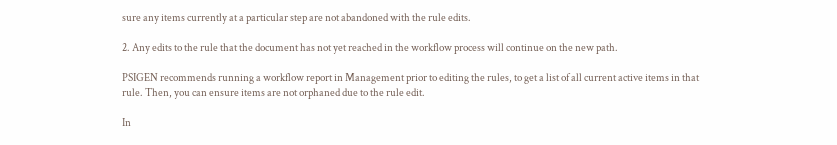sure any items currently at a particular step are not abandoned with the rule edits.

2. Any edits to the rule that the document has not yet reached in the workflow process will continue on the new path.

PSIGEN recommends running a workflow report in Management prior to editing the rules, to get a list of all current active items in that rule. Then, you can ensure items are not orphaned due to the rule edit.

In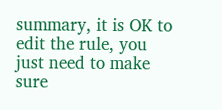summary, it is OK to edit the rule, you just need to make sure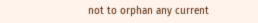not to orphan any current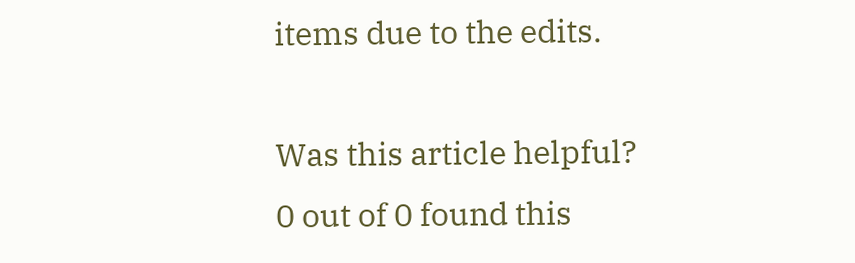items due to the edits.

Was this article helpful?
0 out of 0 found this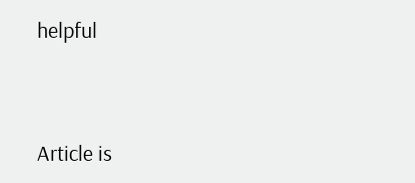helpful



Article is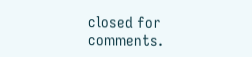closed for comments.